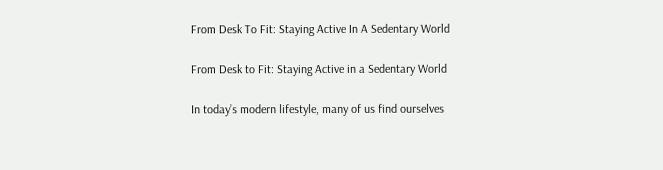From Desk To Fit: Staying Active In A Sedentary World

From Desk to Fit: Staying Active in a Sedentary World

In today’s modern lifestyle, many of us find ourselves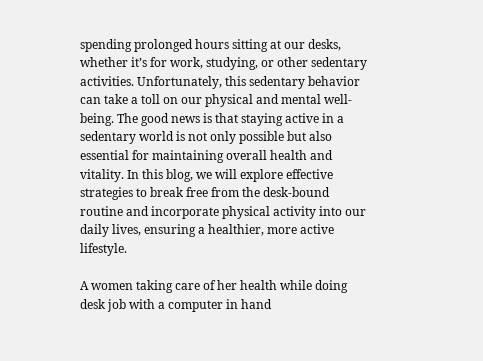spending prolonged hours sitting at our desks, whether it’s for work, studying, or other sedentary activities. Unfortunately, this sedentary behavior can take a toll on our physical and mental well-being. The good news is that staying active in a sedentary world is not only possible but also essential for maintaining overall health and vitality. In this blog, we will explore effective strategies to break free from the desk-bound routine and incorporate physical activity into our daily lives, ensuring a healthier, more active lifestyle.

A women taking care of her health while doing desk job with a computer in hand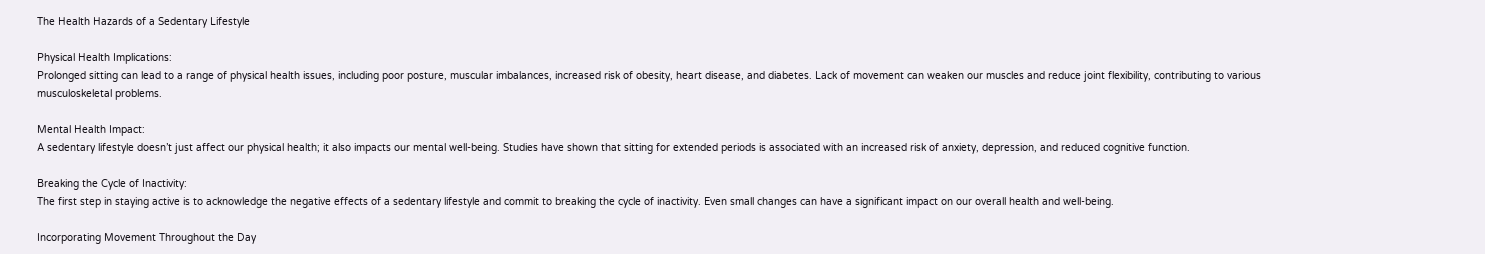The Health Hazards of a Sedentary Lifestyle

Physical Health Implications:
Prolonged sitting can lead to a range of physical health issues, including poor posture, muscular imbalances, increased risk of obesity, heart disease, and diabetes. Lack of movement can weaken our muscles and reduce joint flexibility, contributing to various musculoskeletal problems.

Mental Health Impact:
A sedentary lifestyle doesn’t just affect our physical health; it also impacts our mental well-being. Studies have shown that sitting for extended periods is associated with an increased risk of anxiety, depression, and reduced cognitive function.

Breaking the Cycle of Inactivity:
The first step in staying active is to acknowledge the negative effects of a sedentary lifestyle and commit to breaking the cycle of inactivity. Even small changes can have a significant impact on our overall health and well-being.

Incorporating Movement Throughout the Day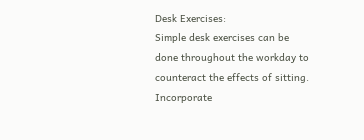Desk Exercises:
Simple desk exercises can be done throughout the workday to counteract the effects of sitting. Incorporate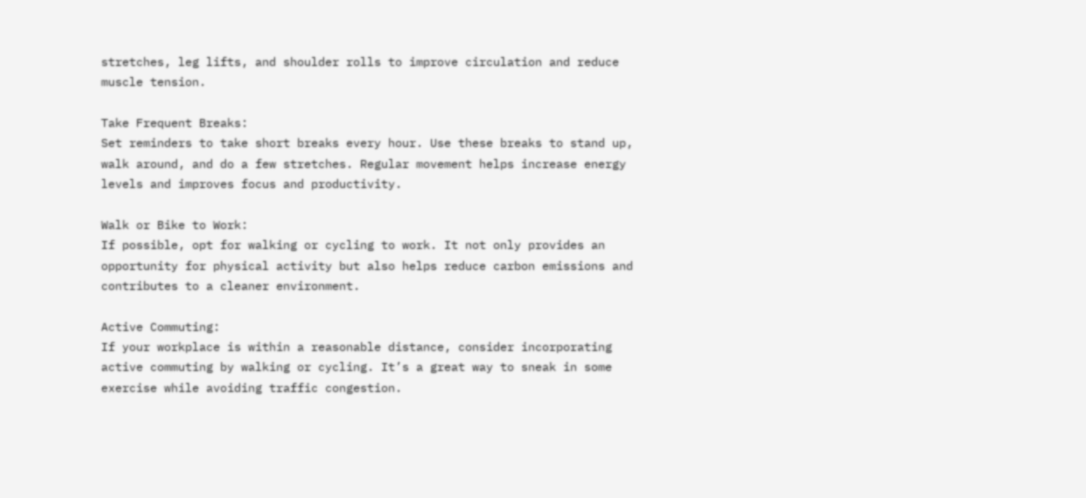stretches, leg lifts, and shoulder rolls to improve circulation and reduce muscle tension.

Take Frequent Breaks:
Set reminders to take short breaks every hour. Use these breaks to stand up, walk around, and do a few stretches. Regular movement helps increase energy levels and improves focus and productivity.

Walk or Bike to Work:
If possible, opt for walking or cycling to work. It not only provides an opportunity for physical activity but also helps reduce carbon emissions and contributes to a cleaner environment.

Active Commuting:
If your workplace is within a reasonable distance, consider incorporating active commuting by walking or cycling. It’s a great way to sneak in some exercise while avoiding traffic congestion.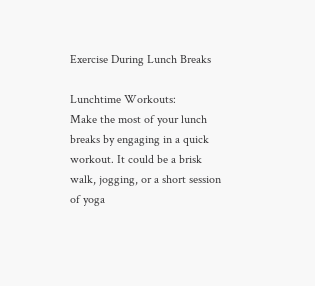Exercise During Lunch Breaks

Lunchtime Workouts:
Make the most of your lunch breaks by engaging in a quick workout. It could be a brisk walk, jogging, or a short session of yoga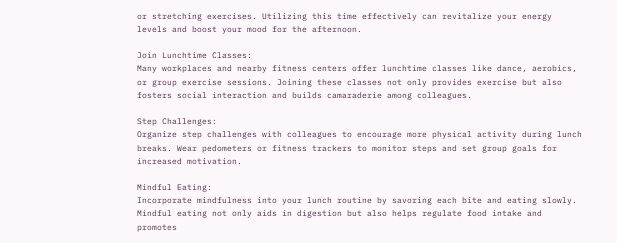or stretching exercises. Utilizing this time effectively can revitalize your energy levels and boost your mood for the afternoon.

Join Lunchtime Classes:
Many workplaces and nearby fitness centers offer lunchtime classes like dance, aerobics, or group exercise sessions. Joining these classes not only provides exercise but also fosters social interaction and builds camaraderie among colleagues.

Step Challenges:
Organize step challenges with colleagues to encourage more physical activity during lunch breaks. Wear pedometers or fitness trackers to monitor steps and set group goals for increased motivation.

Mindful Eating:
Incorporate mindfulness into your lunch routine by savoring each bite and eating slowly. Mindful eating not only aids in digestion but also helps regulate food intake and promotes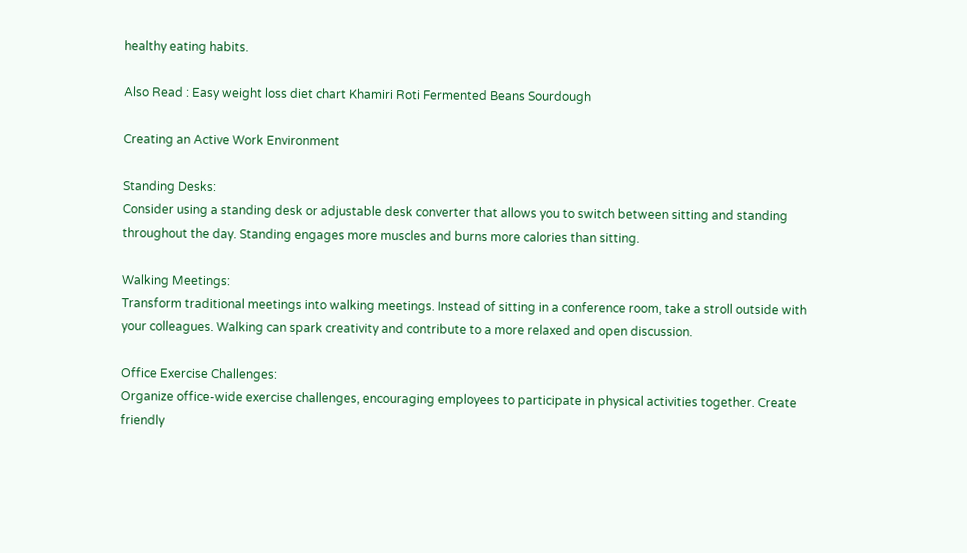healthy eating habits.

Also Read : Easy weight loss diet chart Khamiri Roti Fermented Beans Sourdough

Creating an Active Work Environment

Standing Desks:
Consider using a standing desk or adjustable desk converter that allows you to switch between sitting and standing throughout the day. Standing engages more muscles and burns more calories than sitting.

Walking Meetings:
Transform traditional meetings into walking meetings. Instead of sitting in a conference room, take a stroll outside with your colleagues. Walking can spark creativity and contribute to a more relaxed and open discussion.

Office Exercise Challenges:
Organize office-wide exercise challenges, encouraging employees to participate in physical activities together. Create friendly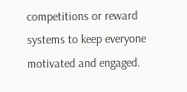competitions or reward systems to keep everyone motivated and engaged.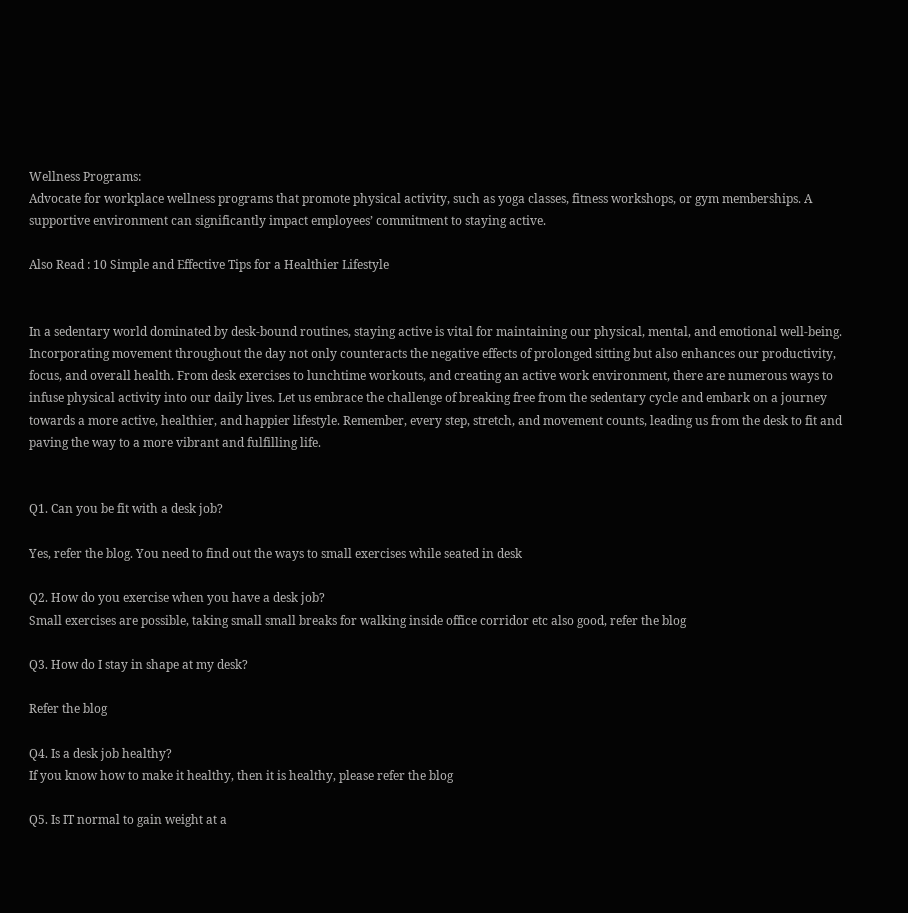Wellness Programs:
Advocate for workplace wellness programs that promote physical activity, such as yoga classes, fitness workshops, or gym memberships. A supportive environment can significantly impact employees’ commitment to staying active.

Also Read : 10 Simple and Effective Tips for a Healthier Lifestyle


In a sedentary world dominated by desk-bound routines, staying active is vital for maintaining our physical, mental, and emotional well-being. Incorporating movement throughout the day not only counteracts the negative effects of prolonged sitting but also enhances our productivity, focus, and overall health. From desk exercises to lunchtime workouts, and creating an active work environment, there are numerous ways to infuse physical activity into our daily lives. Let us embrace the challenge of breaking free from the sedentary cycle and embark on a journey towards a more active, healthier, and happier lifestyle. Remember, every step, stretch, and movement counts, leading us from the desk to fit and paving the way to a more vibrant and fulfilling life.


Q1. Can you be fit with a desk job?

Yes, refer the blog. You need to find out the ways to small exercises while seated in desk

Q2. How do you exercise when you have a desk job?
Small exercises are possible, taking small small breaks for walking inside office corridor etc also good, refer the blog

Q3. How do I stay in shape at my desk?

Refer the blog

Q4. Is a desk job healthy?
If you know how to make it healthy, then it is healthy, please refer the blog

Q5. Is IT normal to gain weight at a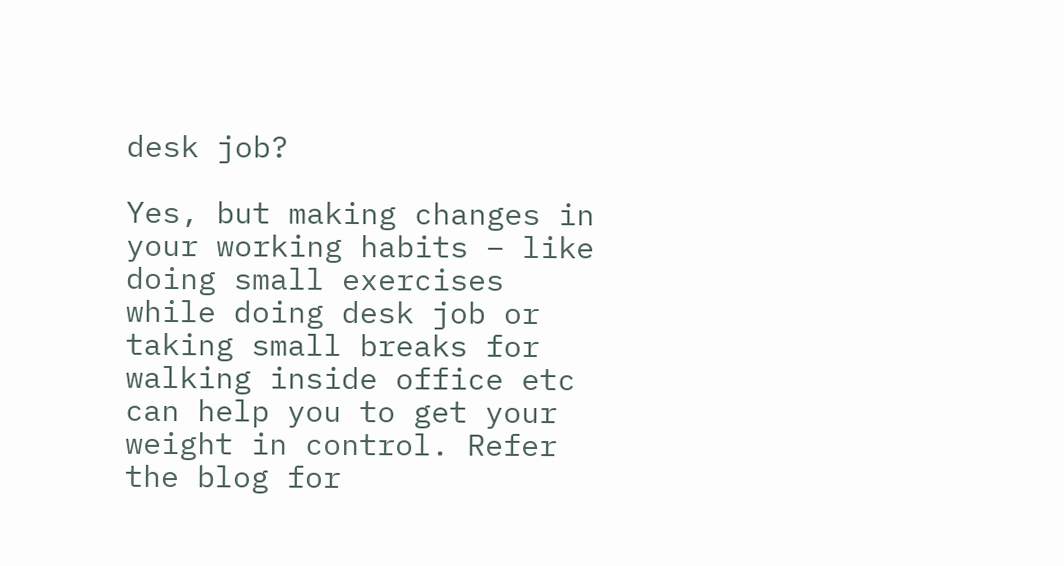desk job?

Yes, but making changes in your working habits – like doing small exercises while doing desk job or taking small breaks for walking inside office etc can help you to get your weight in control. Refer the blog for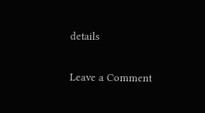details

Leave a Comment